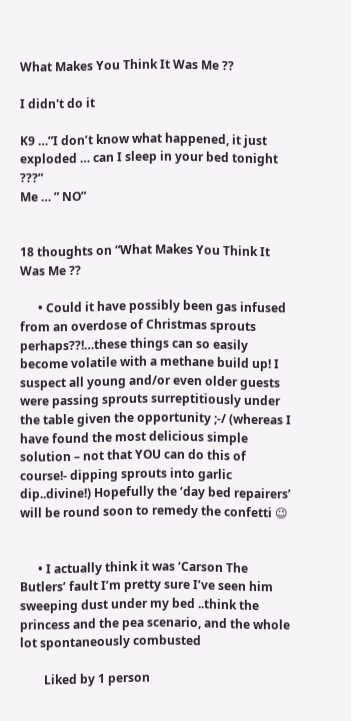What Makes You Think It Was Me ??

I didn't do it

K9 …”I don’t know what happened, it just exploded … can I sleep in your bed tonight ???”
Me … ” NO”


18 thoughts on “What Makes You Think It Was Me ??

      • Could it have possibly been gas infused from an overdose of Christmas sprouts perhaps??!…these things can so easily become volatile with a methane build up! I suspect all young and/or even older guests were passing sprouts surreptitiously under the table given the opportunity ;-/ (whereas I have found the most delicious simple solution – not that YOU can do this of course!- dipping sprouts into garlic dip..divine!) Hopefully the ‘day bed repairers’ will be round soon to remedy the confetti 😉


      • I actually think it was ‘Carson The Butlers’ fault I’m pretty sure I’ve seen him sweeping dust under my bed ..think the princess and the pea scenario, and the whole lot spontaneously combusted

        Liked by 1 person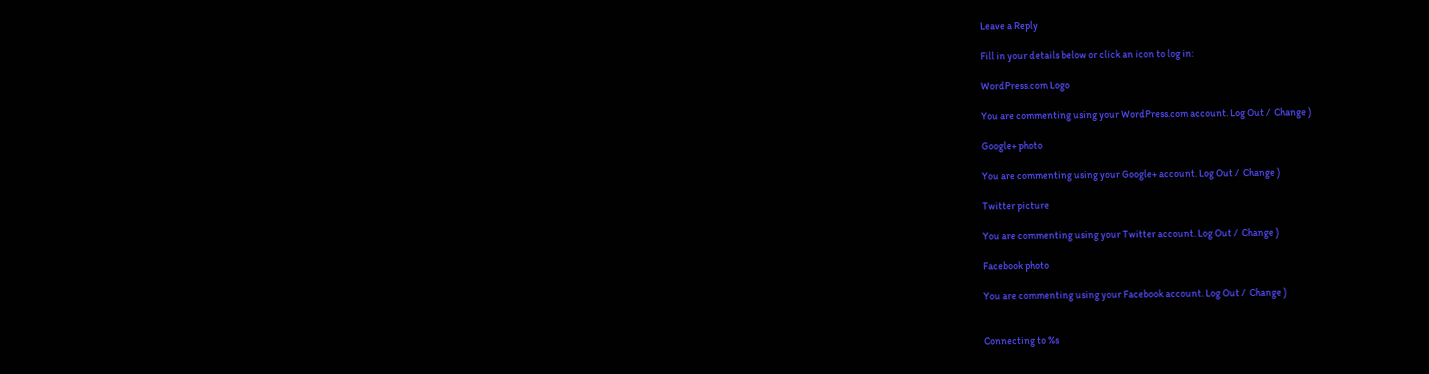Leave a Reply

Fill in your details below or click an icon to log in:

WordPress.com Logo

You are commenting using your WordPress.com account. Log Out /  Change )

Google+ photo

You are commenting using your Google+ account. Log Out /  Change )

Twitter picture

You are commenting using your Twitter account. Log Out /  Change )

Facebook photo

You are commenting using your Facebook account. Log Out /  Change )


Connecting to %s